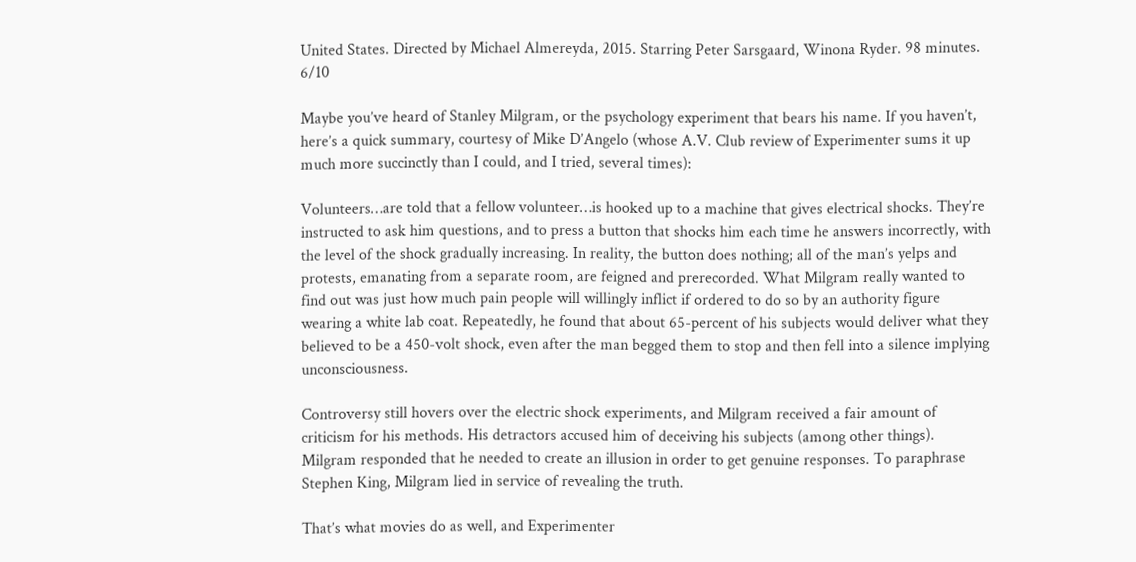United States. Directed by Michael Almereyda, 2015. Starring Peter Sarsgaard, Winona Ryder. 98 minutes. 6/10

Maybe you’ve heard of Stanley Milgram, or the psychology experiment that bears his name. If you haven’t, here’s a quick summary, courtesy of Mike D’Angelo (whose A.V. Club review of Experimenter sums it up much more succinctly than I could, and I tried, several times):

Volunteers…are told that a fellow volunteer…is hooked up to a machine that gives electrical shocks. They’re instructed to ask him questions, and to press a button that shocks him each time he answers incorrectly, with the level of the shock gradually increasing. In reality, the button does nothing; all of the man’s yelps and protests, emanating from a separate room, are feigned and prerecorded. What Milgram really wanted to find out was just how much pain people will willingly inflict if ordered to do so by an authority figure wearing a white lab coat. Repeatedly, he found that about 65-percent of his subjects would deliver what they believed to be a 450-volt shock, even after the man begged them to stop and then fell into a silence implying unconsciousness.

Controversy still hovers over the electric shock experiments, and Milgram received a fair amount of criticism for his methods. His detractors accused him of deceiving his subjects (among other things). Milgram responded that he needed to create an illusion in order to get genuine responses. To paraphrase Stephen King, Milgram lied in service of revealing the truth.

That’s what movies do as well, and Experimenter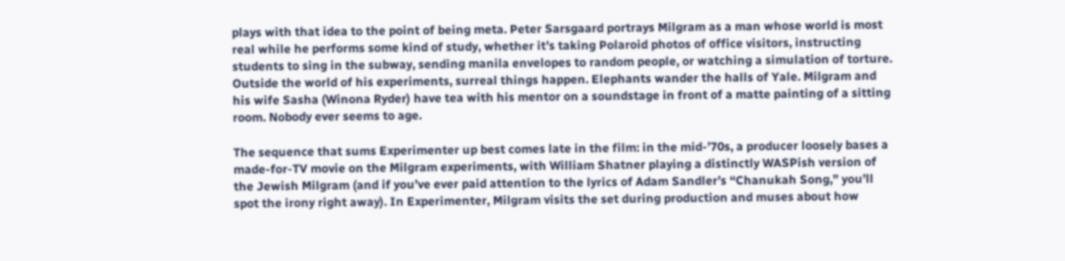plays with that idea to the point of being meta. Peter Sarsgaard portrays Milgram as a man whose world is most real while he performs some kind of study, whether it’s taking Polaroid photos of office visitors, instructing students to sing in the subway, sending manila envelopes to random people, or watching a simulation of torture. Outside the world of his experiments, surreal things happen. Elephants wander the halls of Yale. Milgram and his wife Sasha (Winona Ryder) have tea with his mentor on a soundstage in front of a matte painting of a sitting room. Nobody ever seems to age.

The sequence that sums Experimenter up best comes late in the film: in the mid-’70s, a producer loosely bases a made-for-TV movie on the Milgram experiments, with William Shatner playing a distinctly WASPish version of the Jewish Milgram (and if you’ve ever paid attention to the lyrics of Adam Sandler’s “Chanukah Song,” you’ll spot the irony right away). In Experimenter, Milgram visits the set during production and muses about how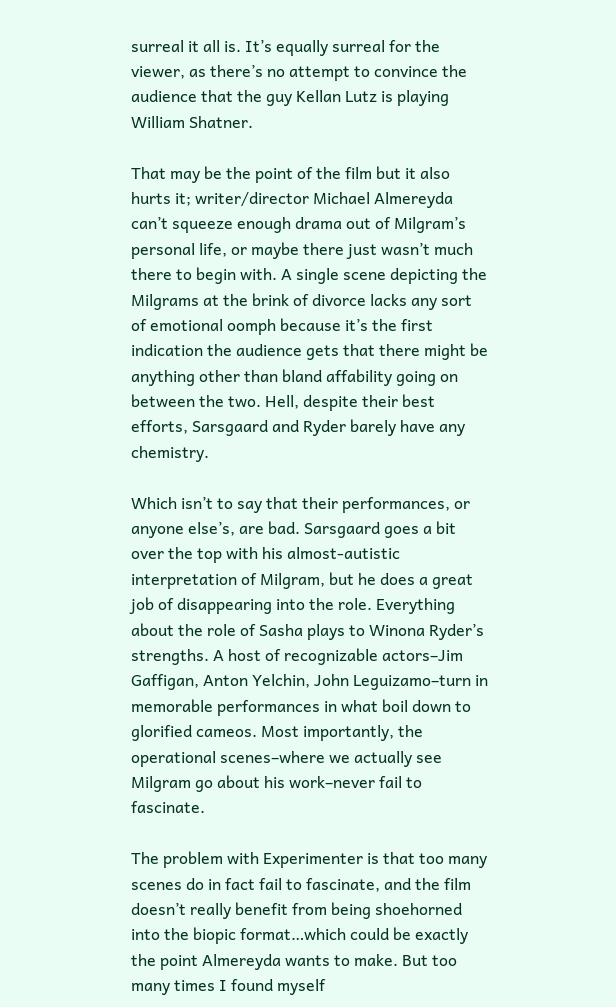surreal it all is. It’s equally surreal for the viewer, as there’s no attempt to convince the audience that the guy Kellan Lutz is playing William Shatner.

That may be the point of the film but it also hurts it; writer/director Michael Almereyda can’t squeeze enough drama out of Milgram’s personal life, or maybe there just wasn’t much there to begin with. A single scene depicting the Milgrams at the brink of divorce lacks any sort of emotional oomph because it’s the first indication the audience gets that there might be anything other than bland affability going on between the two. Hell, despite their best efforts, Sarsgaard and Ryder barely have any chemistry.

Which isn’t to say that their performances, or anyone else’s, are bad. Sarsgaard goes a bit over the top with his almost-autistic interpretation of Milgram, but he does a great job of disappearing into the role. Everything about the role of Sasha plays to Winona Ryder’s strengths. A host of recognizable actors–Jim Gaffigan, Anton Yelchin, John Leguizamo–turn in memorable performances in what boil down to glorified cameos. Most importantly, the operational scenes–where we actually see Milgram go about his work–never fail to fascinate.

The problem with Experimenter is that too many scenes do in fact fail to fascinate, and the film doesn’t really benefit from being shoehorned into the biopic format…which could be exactly the point Almereyda wants to make. But too many times I found myself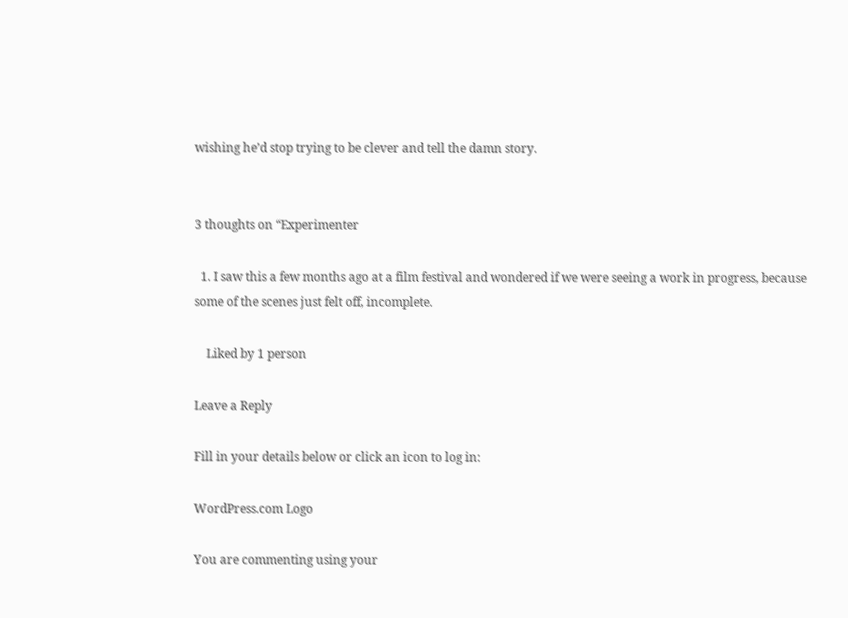wishing he’d stop trying to be clever and tell the damn story.


3 thoughts on “Experimenter

  1. I saw this a few months ago at a film festival and wondered if we were seeing a work in progress, because some of the scenes just felt off, incomplete.

    Liked by 1 person

Leave a Reply

Fill in your details below or click an icon to log in:

WordPress.com Logo

You are commenting using your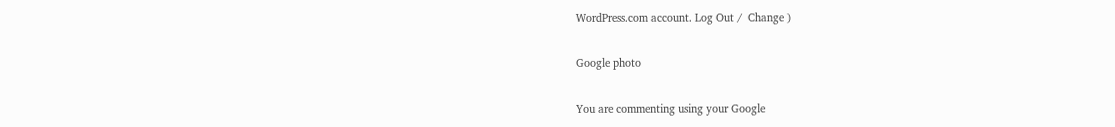WordPress.com account. Log Out /  Change )

Google photo

You are commenting using your Google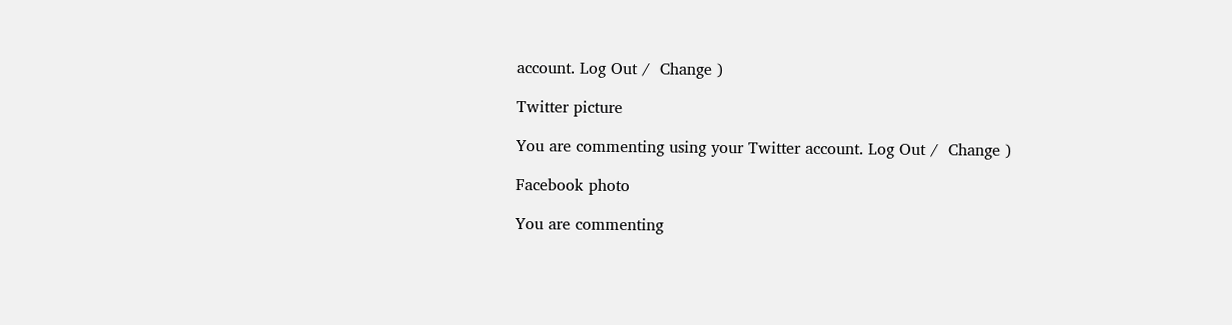account. Log Out /  Change )

Twitter picture

You are commenting using your Twitter account. Log Out /  Change )

Facebook photo

You are commenting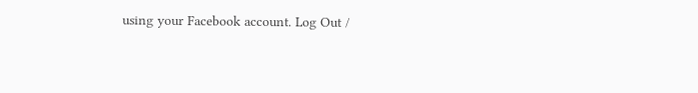using your Facebook account. Log Out /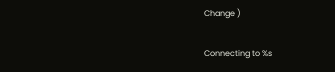Change )

Connecting to %s